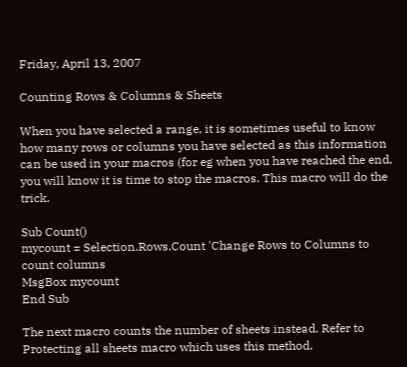Friday, April 13, 2007

Counting Rows & Columns & Sheets

When you have selected a range, it is sometimes useful to know how many rows or columns you have selected as this information can be used in your macros (for eg when you have reached the end, you will know it is time to stop the macros. This macro will do the trick.

Sub Count()
mycount = Selection.Rows.Count 'Change Rows to Columns to count columns
MsgBox mycount
End Sub

The next macro counts the number of sheets instead. Refer to Protecting all sheets macro which uses this method.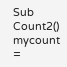Sub Count2()
mycount =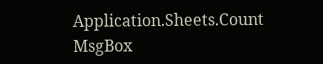Application.Sheets.Count
MsgBox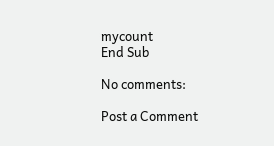mycount
End Sub

No comments:

Post a Comment